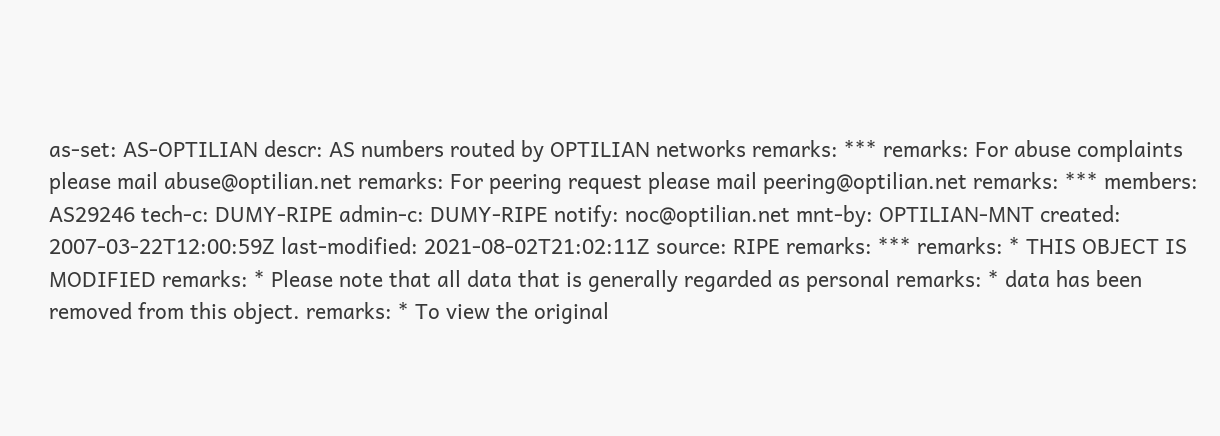as-set: AS-OPTILIAN descr: AS numbers routed by OPTILIAN networks remarks: *** remarks: For abuse complaints please mail abuse@optilian.net remarks: For peering request please mail peering@optilian.net remarks: *** members: AS29246 tech-c: DUMY-RIPE admin-c: DUMY-RIPE notify: noc@optilian.net mnt-by: OPTILIAN-MNT created: 2007-03-22T12:00:59Z last-modified: 2021-08-02T21:02:11Z source: RIPE remarks: *** remarks: * THIS OBJECT IS MODIFIED remarks: * Please note that all data that is generally regarded as personal remarks: * data has been removed from this object. remarks: * To view the original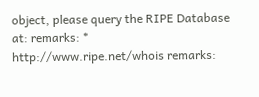object, please query the RIPE Database at: remarks: * http://www.ripe.net/whois remarks: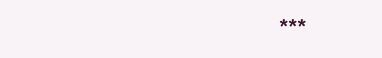***